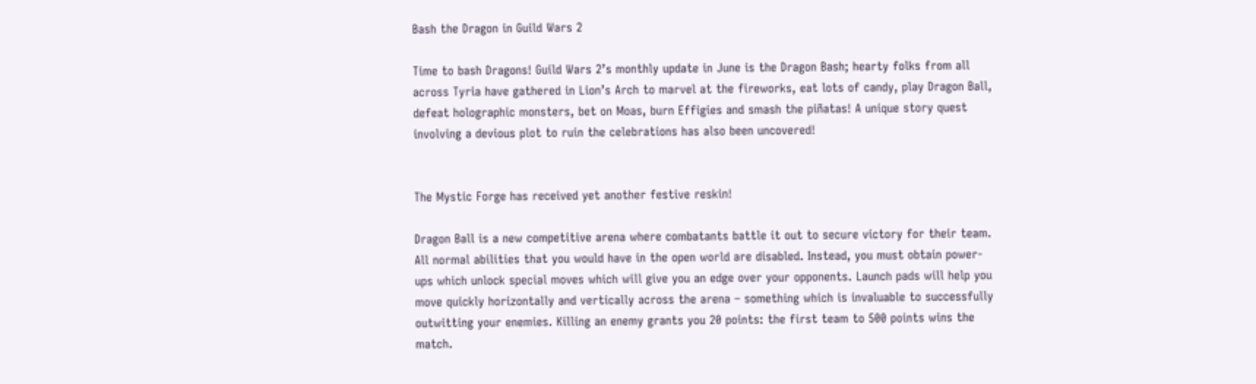Bash the Dragon in Guild Wars 2

Time to bash Dragons! Guild Wars 2’s monthly update in June is the Dragon Bash; hearty folks from all across Tyria have gathered in Lion’s Arch to marvel at the fireworks, eat lots of candy, play Dragon Ball, defeat holographic monsters, bet on Moas, burn Effigies and smash the piñatas! A unique story quest involving a devious plot to ruin the celebrations has also been uncovered!


The Mystic Forge has received yet another festive reskin!

Dragon Ball is a new competitive arena where combatants battle it out to secure victory for their team. All normal abilities that you would have in the open world are disabled. Instead, you must obtain power-ups which unlock special moves which will give you an edge over your opponents. Launch pads will help you move quickly horizontally and vertically across the arena – something which is invaluable to successfully outwitting your enemies. Killing an enemy grants you 20 points: the first team to 500 points wins the match.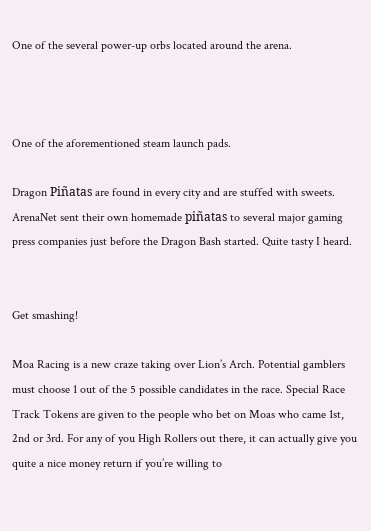One of the several power-up orbs located around the arena.



One of the aforementioned steam launch pads.

Dragon Piñatas are found in every city and are stuffed with sweets. ArenaNet sent their own homemade piñatas to several major gaming press companies just before the Dragon Bash started. Quite tasty I heard.


Get smashing!

Moa Racing is a new craze taking over Lion’s Arch. Potential gamblers must choose 1 out of the 5 possible candidates in the race. Special Race Track Tokens are given to the people who bet on Moas who came 1st, 2nd or 3rd. For any of you High Rollers out there, it can actually give you quite a nice money return if you’re willing to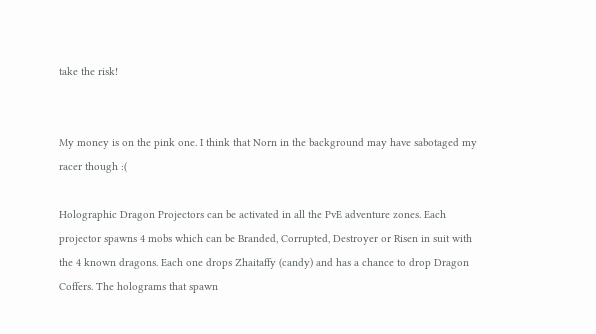take the risk!


My money is on the pink one. I think that Norn in the background may have sabotaged my racer though :(

Holographic Dragon Projectors can be activated in all the PvE adventure zones. Each projector spawns 4 mobs which can be Branded, Corrupted, Destroyer or Risen in suit with the 4 known dragons. Each one drops Zhaitaffy (candy) and has a chance to drop Dragon Coffers. The holograms that spawn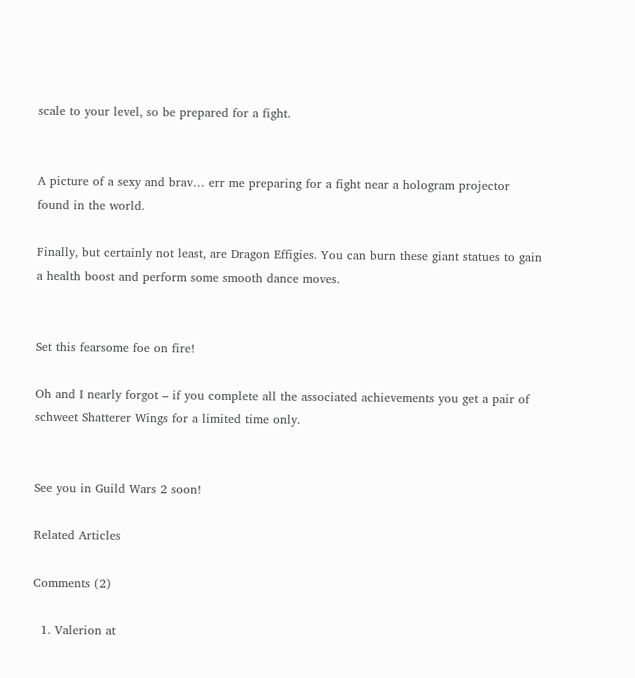scale to your level, so be prepared for a fight.


A picture of a sexy and brav… err me preparing for a fight near a hologram projector found in the world.

Finally, but certainly not least, are Dragon Effigies. You can burn these giant statues to gain a health boost and perform some smooth dance moves.


Set this fearsome foe on fire!

Oh and I nearly forgot – if you complete all the associated achievements you get a pair of schweet Shatterer Wings for a limited time only.


See you in Guild Wars 2 soon!

Related Articles

Comments (2)

  1. Valerion at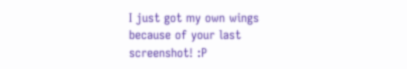I just got my own wings because of your last screenshot! :P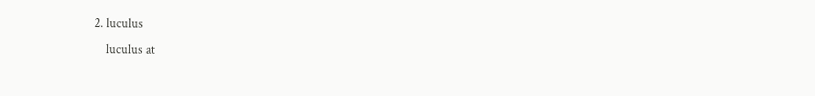2. luculus
    luculus at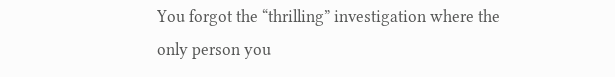You forgot the “thrilling” investigation where the only person you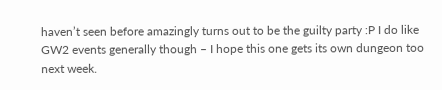haven’t seen before amazingly turns out to be the guilty party :P I do like GW2 events generally though – I hope this one gets its own dungeon too next week.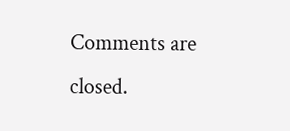Comments are closed.